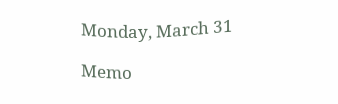Monday, March 31

Memo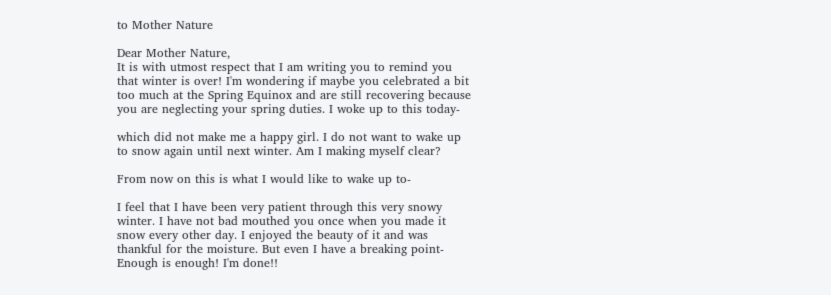to Mother Nature

Dear Mother Nature,
It is with utmost respect that I am writing you to remind you that winter is over! I'm wondering if maybe you celebrated a bit too much at the Spring Equinox and are still recovering because you are neglecting your spring duties. I woke up to this today-

which did not make me a happy girl. I do not want to wake up to snow again until next winter. Am I making myself clear?

From now on this is what I would like to wake up to-

I feel that I have been very patient through this very snowy winter. I have not bad mouthed you once when you made it snow every other day. I enjoyed the beauty of it and was thankful for the moisture. But even I have a breaking point- Enough is enough! I'm done!!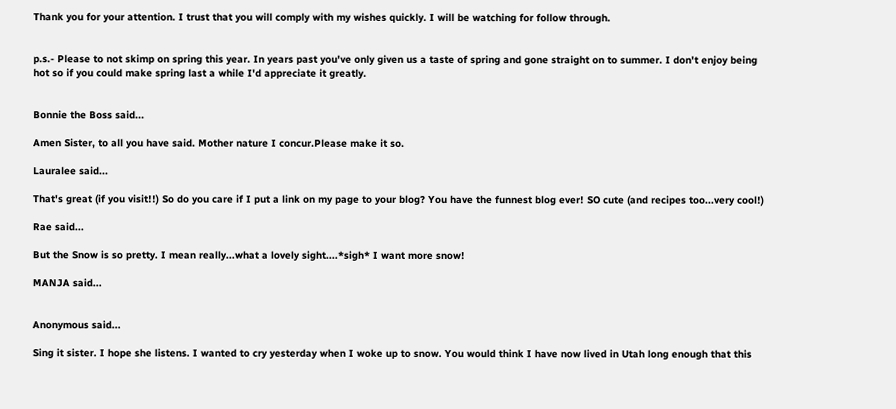Thank you for your attention. I trust that you will comply with my wishes quickly. I will be watching for follow through.


p.s.- Please to not skimp on spring this year. In years past you've only given us a taste of spring and gone straight on to summer. I don't enjoy being hot so if you could make spring last a while I'd appreciate it greatly.


Bonnie the Boss said...

Amen Sister, to all you have said. Mother nature I concur.Please make it so.

Lauralee said...

That's great (if you visit!!) So do you care if I put a link on my page to your blog? You have the funnest blog ever! SO cute (and recipes too...very cool!)

Rae said...

But the Snow is so pretty. I mean really...what a lovely sight....*sigh* I want more snow!

MANJA said...


Anonymous said...

Sing it sister. I hope she listens. I wanted to cry yesterday when I woke up to snow. You would think I have now lived in Utah long enough that this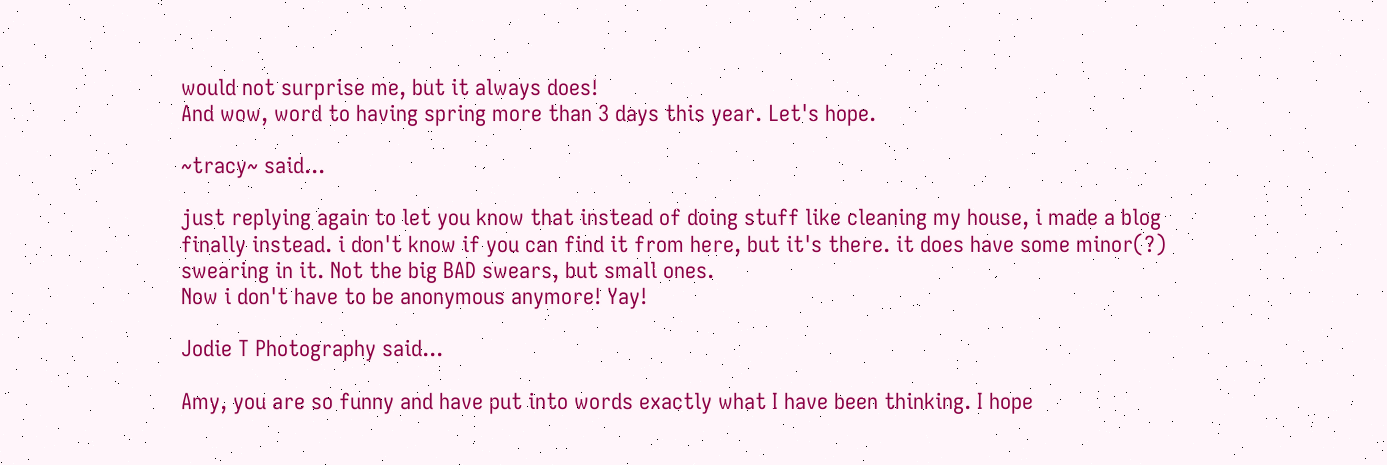would not surprise me, but it always does!
And wow, word to having spring more than 3 days this year. Let's hope.

~tracy~ said...

just replying again to let you know that instead of doing stuff like cleaning my house, i made a blog finally instead. i don't know if you can find it from here, but it's there. it does have some minor(?) swearing in it. Not the big BAD swears, but small ones.
Now i don't have to be anonymous anymore! Yay!

Jodie T Photography said...

Amy, you are so funny and have put into words exactly what I have been thinking. I hope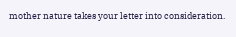mother nature takes your letter into consideration.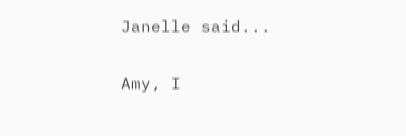Janelle said...

Amy, I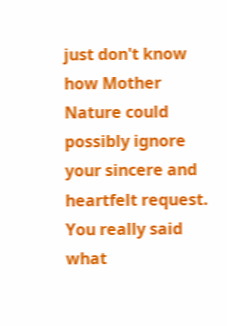just don't know how Mother Nature could possibly ignore your sincere and heartfelt request. You really said what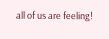all of us are feeling!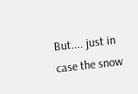But.... just in case the snow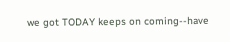we got TODAY keeps on coming--have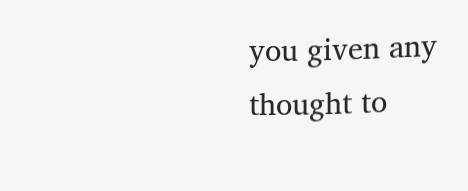you given any thought to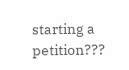starting a petition???